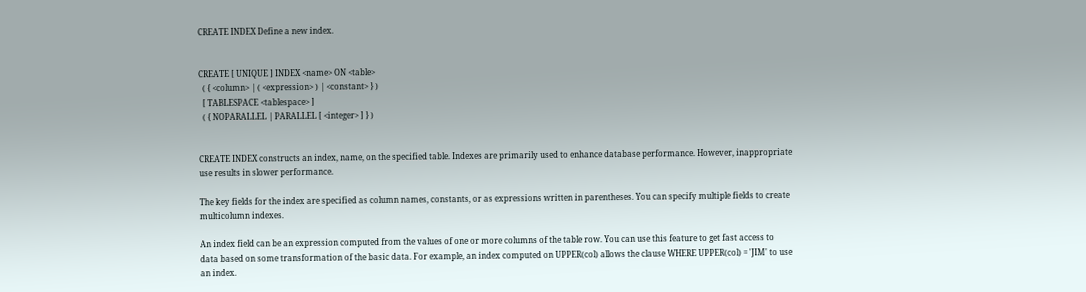CREATE INDEX Define a new index.


CREATE [ UNIQUE ] INDEX <name> ON <table>
  ( { <column> | ( <expression> ) | <constant> } )
  [ TABLESPACE <tablespace> ]
  ( { NOPARALLEL | PARALLEL [ <integer> ] } )


CREATE INDEX constructs an index, name, on the specified table. Indexes are primarily used to enhance database performance. However, inappropriate use results in slower performance.

The key fields for the index are specified as column names, constants, or as expressions written in parentheses. You can specify multiple fields to create multicolumn indexes.

An index field can be an expression computed from the values of one or more columns of the table row. You can use this feature to get fast access to data based on some transformation of the basic data. For example, an index computed on UPPER(col) allows the clause WHERE UPPER(col) = 'JIM' to use an index.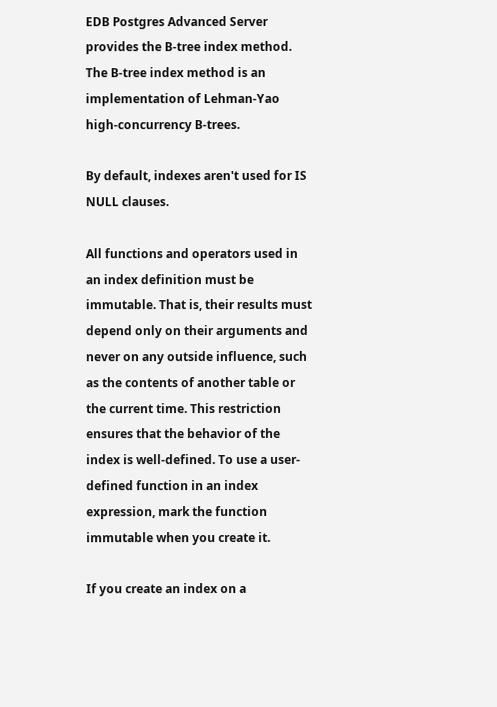EDB Postgres Advanced Server provides the B-tree index method. The B-tree index method is an implementation of Lehman-Yao high-concurrency B-trees.

By default, indexes aren't used for IS NULL clauses.

All functions and operators used in an index definition must be immutable. That is, their results must depend only on their arguments and never on any outside influence, such as the contents of another table or the current time. This restriction ensures that the behavior of the index is well-defined. To use a user-defined function in an index expression, mark the function immutable when you create it.

If you create an index on a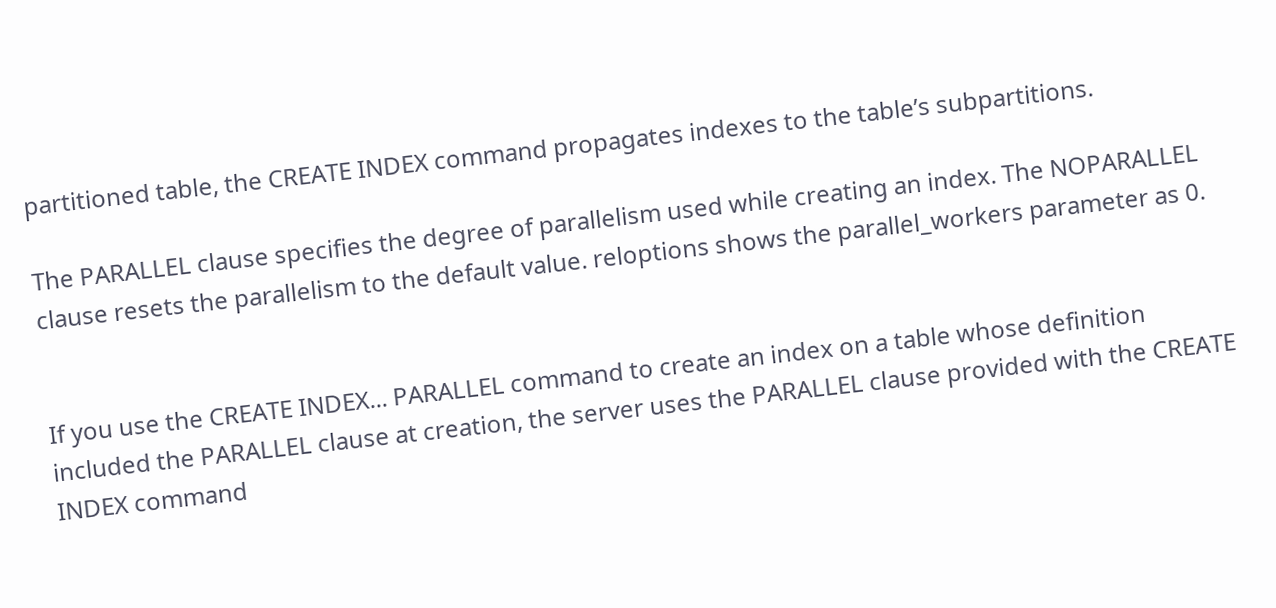partitioned table, the CREATE INDEX command propagates indexes to the table’s subpartitions.

The PARALLEL clause specifies the degree of parallelism used while creating an index. The NOPARALLEL clause resets the parallelism to the default value. reloptions shows the parallel_workers parameter as 0.


If you use the CREATE INDEX... PARALLEL command to create an index on a table whose definition included the PARALLEL clause at creation, the server uses the PARALLEL clause provided with the CREATE INDEX command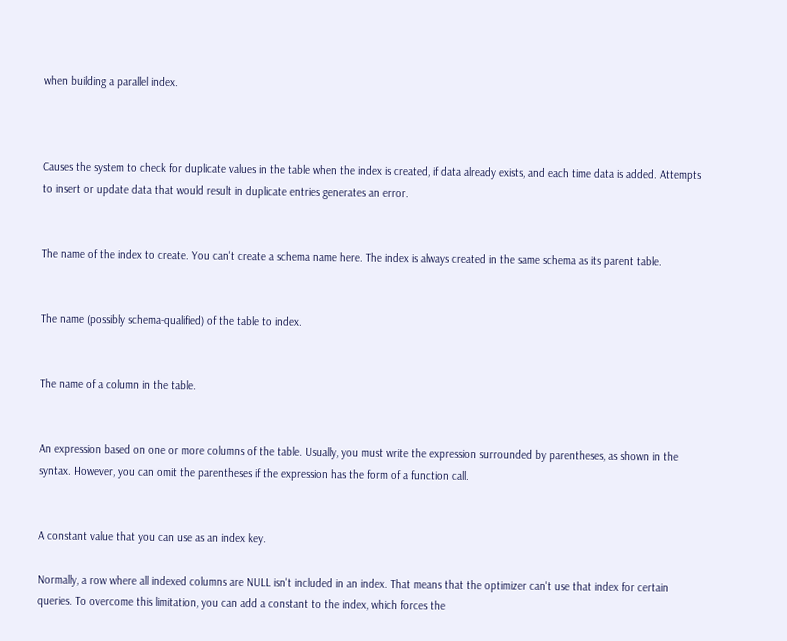when building a parallel index.



Causes the system to check for duplicate values in the table when the index is created, if data already exists, and each time data is added. Attempts to insert or update data that would result in duplicate entries generates an error.


The name of the index to create. You can't create a schema name here. The index is always created in the same schema as its parent table.


The name (possibly schema-qualified) of the table to index.


The name of a column in the table.


An expression based on one or more columns of the table. Usually, you must write the expression surrounded by parentheses, as shown in the syntax. However, you can omit the parentheses if the expression has the form of a function call.


A constant value that you can use as an index key.

Normally, a row where all indexed columns are NULL isn't included in an index. That means that the optimizer can't use that index for certain queries. To overcome this limitation, you can add a constant to the index, which forces the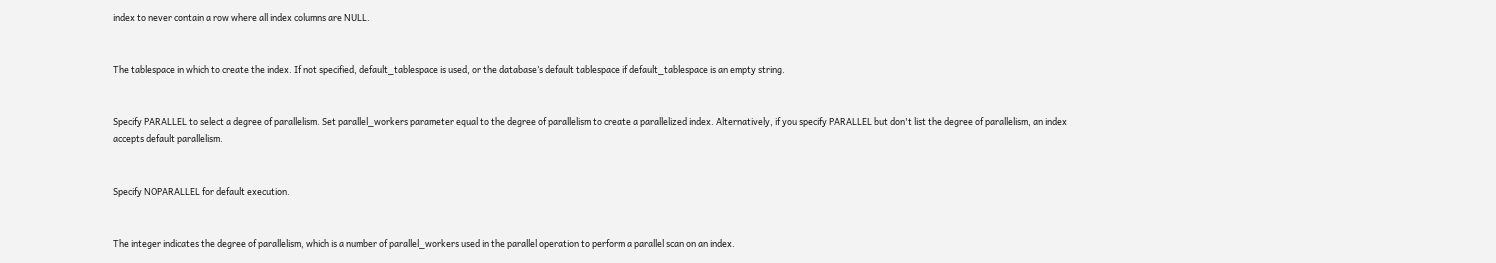index to never contain a row where all index columns are NULL.


The tablespace in which to create the index. If not specified, default_tablespace is used, or the database’s default tablespace if default_tablespace is an empty string.


Specify PARALLEL to select a degree of parallelism. Set parallel_workers parameter equal to the degree of parallelism to create a parallelized index. Alternatively, if you specify PARALLEL but don't list the degree of parallelism, an index accepts default parallelism.


Specify NOPARALLEL for default execution.


The integer indicates the degree of parallelism, which is a number of parallel_workers used in the parallel operation to perform a parallel scan on an index.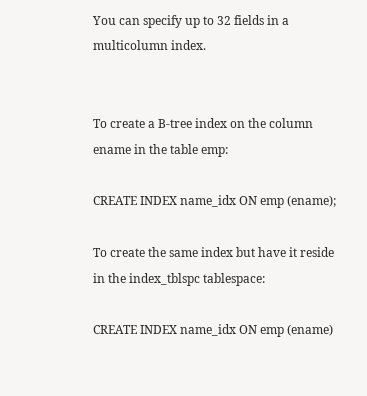You can specify up to 32 fields in a multicolumn index.


To create a B-tree index on the column ename in the table emp:

CREATE INDEX name_idx ON emp (ename);

To create the same index but have it reside in the index_tblspc tablespace:

CREATE INDEX name_idx ON emp (ename)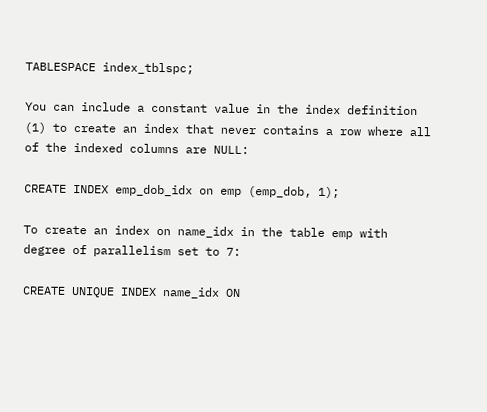TABLESPACE index_tblspc;

You can include a constant value in the index definition (1) to create an index that never contains a row where all of the indexed columns are NULL:

CREATE INDEX emp_dob_idx on emp (emp_dob, 1);

To create an index on name_idx in the table emp with degree of parallelism set to 7:

CREATE UNIQUE INDEX name_idx ON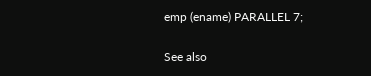emp (ename) PARALLEL 7;

See also